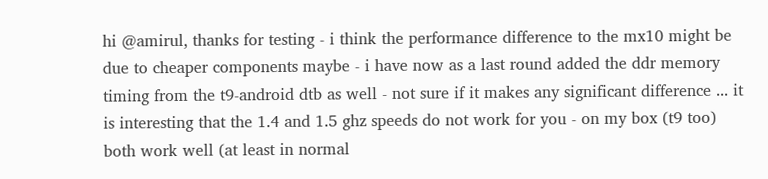hi @amirul, thanks for testing - i think the performance difference to the mx10 might be due to cheaper components maybe - i have now as a last round added the ddr memory timing from the t9-android dtb as well - not sure if it makes any significant difference ... it is interesting that the 1.4 and 1.5 ghz speeds do not work for you - on my box (t9 too) both work well (at least in normal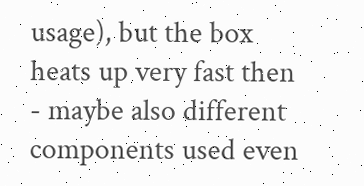usage), but the box heats up very fast then - maybe also different components used even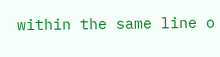within the same line o